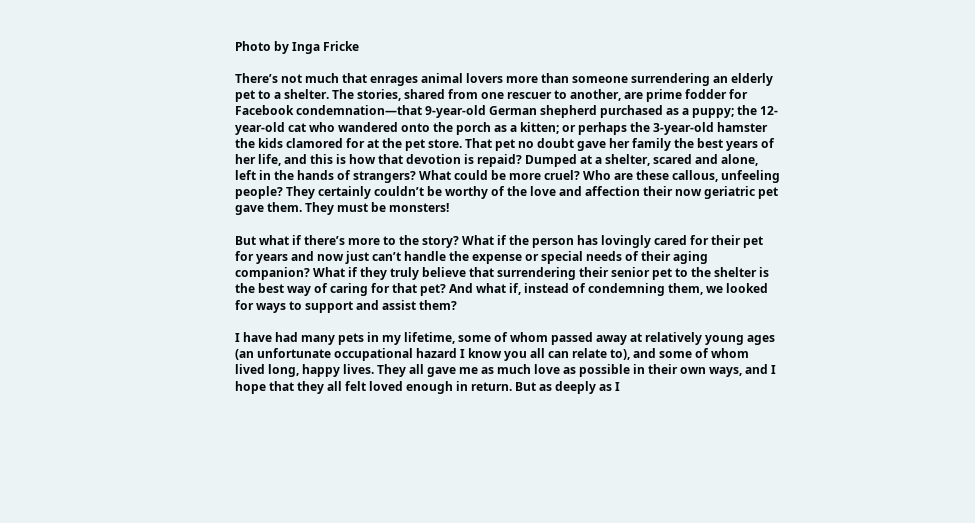Photo by Inga Fricke

There’s not much that enrages animal lovers more than someone surrendering an elderly pet to a shelter. The stories, shared from one rescuer to another, are prime fodder for Facebook condemnation—that 9-year-old German shepherd purchased as a puppy; the 12-year-old cat who wandered onto the porch as a kitten; or perhaps the 3-year-old hamster the kids clamored for at the pet store. That pet no doubt gave her family the best years of her life, and this is how that devotion is repaid? Dumped at a shelter, scared and alone, left in the hands of strangers? What could be more cruel? Who are these callous, unfeeling people? They certainly couldn’t be worthy of the love and affection their now geriatric pet gave them. They must be monsters!

But what if there’s more to the story? What if the person has lovingly cared for their pet for years and now just can’t handle the expense or special needs of their aging companion? What if they truly believe that surrendering their senior pet to the shelter is the best way of caring for that pet? And what if, instead of condemning them, we looked for ways to support and assist them?

I have had many pets in my lifetime, some of whom passed away at relatively young ages (an unfortunate occupational hazard I know you all can relate to), and some of whom lived long, happy lives. They all gave me as much love as possible in their own ways, and I hope that they all felt loved enough in return. But as deeply as I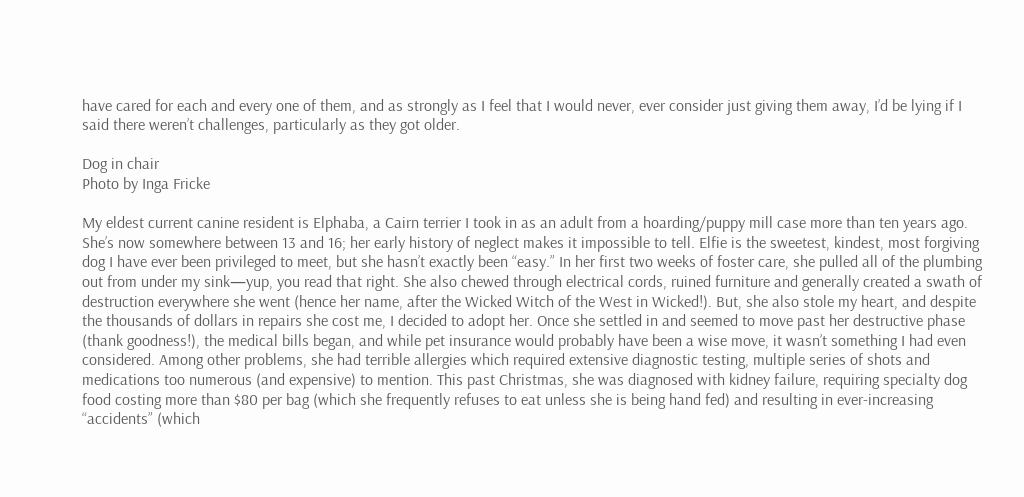have cared for each and every one of them, and as strongly as I feel that I would never, ever consider just giving them away, I’d be lying if I said there weren’t challenges, particularly as they got older.

Dog in chair
Photo by Inga Fricke

My eldest current canine resident is Elphaba, a Cairn terrier I took in as an adult from a hoarding/puppy mill case more than ten years ago. She’s now somewhere between 13 and 16; her early history of neglect makes it impossible to tell. Elfie is the sweetest, kindest, most forgiving dog I have ever been privileged to meet, but she hasn’t exactly been “easy.” In her first two weeks of foster care, she pulled all of the plumbing out from under my sink—yup, you read that right. She also chewed through electrical cords, ruined furniture and generally created a swath of destruction everywhere she went (hence her name, after the Wicked Witch of the West in Wicked!). But, she also stole my heart, and despite the thousands of dollars in repairs she cost me, I decided to adopt her. Once she settled in and seemed to move past her destructive phase (thank goodness!), the medical bills began, and while pet insurance would probably have been a wise move, it wasn’t something I had even considered. Among other problems, she had terrible allergies which required extensive diagnostic testing, multiple series of shots and medications too numerous (and expensive) to mention. This past Christmas, she was diagnosed with kidney failure, requiring specialty dog food costing more than $80 per bag (which she frequently refuses to eat unless she is being hand fed) and resulting in ever-increasing “accidents” (which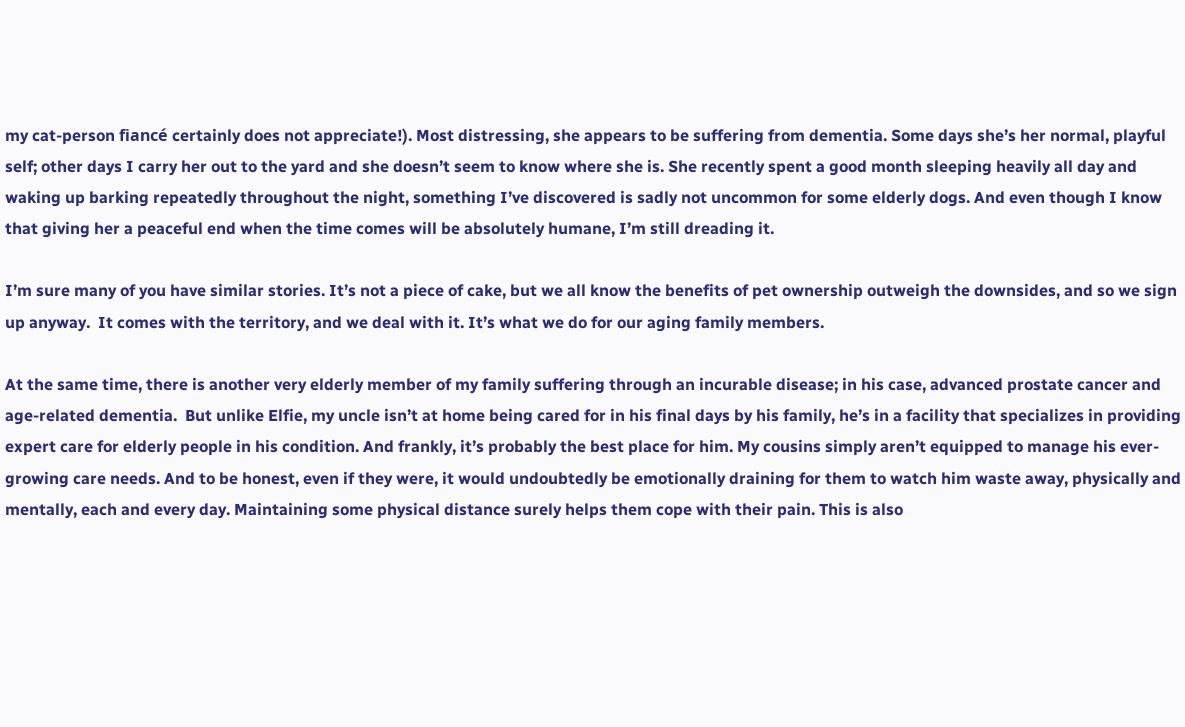my cat-person fiancé certainly does not appreciate!). Most distressing, she appears to be suffering from dementia. Some days she’s her normal, playful self; other days I carry her out to the yard and she doesn’t seem to know where she is. She recently spent a good month sleeping heavily all day and waking up barking repeatedly throughout the night, something I’ve discovered is sadly not uncommon for some elderly dogs. And even though I know that giving her a peaceful end when the time comes will be absolutely humane, I’m still dreading it.

I’m sure many of you have similar stories. It’s not a piece of cake, but we all know the benefits of pet ownership outweigh the downsides, and so we sign up anyway.  It comes with the territory, and we deal with it. It’s what we do for our aging family members.

At the same time, there is another very elderly member of my family suffering through an incurable disease; in his case, advanced prostate cancer and age-related dementia.  But unlike Elfie, my uncle isn’t at home being cared for in his final days by his family, he’s in a facility that specializes in providing expert care for elderly people in his condition. And frankly, it’s probably the best place for him. My cousins simply aren’t equipped to manage his ever-growing care needs. And to be honest, even if they were, it would undoubtedly be emotionally draining for them to watch him waste away, physically and mentally, each and every day. Maintaining some physical distance surely helps them cope with their pain. This is also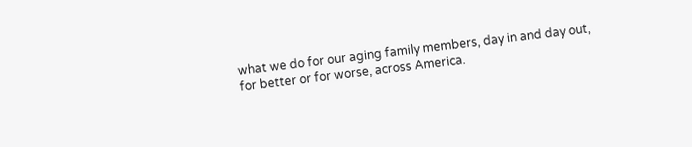what we do for our aging family members, day in and day out, for better or for worse, across America.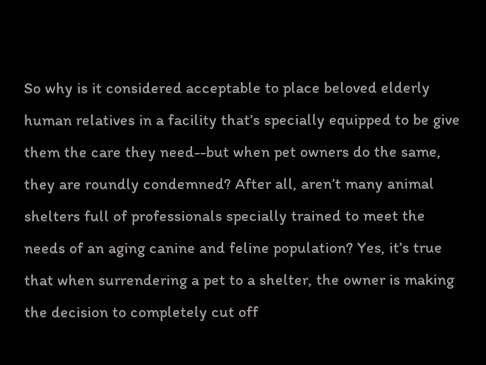So why is it considered acceptable to place beloved elderly human relatives in a facility that’s specially equipped to be give them the care they need--but when pet owners do the same, they are roundly condemned? After all, aren’t many animal shelters full of professionals specially trained to meet the needs of an aging canine and feline population? Yes, it’s true that when surrendering a pet to a shelter, the owner is making the decision to completely cut off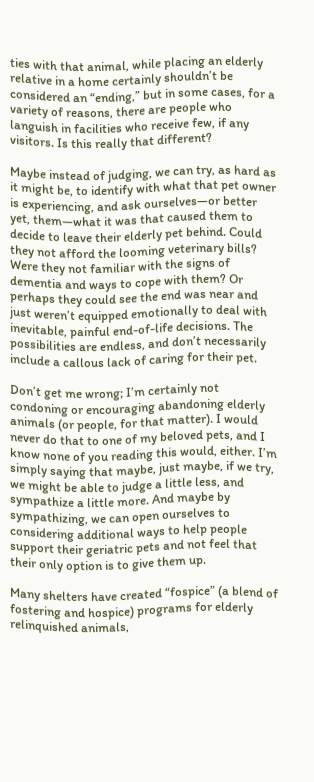ties with that animal, while placing an elderly relative in a home certainly shouldn’t be considered an “ending,” but in some cases, for a variety of reasons, there are people who languish in facilities who receive few, if any visitors. Is this really that different?

Maybe instead of judging, we can try, as hard as it might be, to identify with what that pet owner is experiencing, and ask ourselves—or better yet, them—what it was that caused them to decide to leave their elderly pet behind. Could they not afford the looming veterinary bills? Were they not familiar with the signs of dementia and ways to cope with them? Or perhaps they could see the end was near and just weren’t equipped emotionally to deal with inevitable, painful end-of-life decisions. The possibilities are endless, and don’t necessarily include a callous lack of caring for their pet.

Don’t get me wrong; I’m certainly not condoning or encouraging abandoning elderly animals (or people, for that matter). I would never do that to one of my beloved pets, and I know none of you reading this would, either. I’m simply saying that maybe, just maybe, if we try, we might be able to judge a little less, and sympathize a little more. And maybe by sympathizing, we can open ourselves to considering additional ways to help people support their geriatric pets and not feel that their only option is to give them up.

Many shelters have created “fospice” (a blend of fostering and hospice) programs for elderly relinquished animals,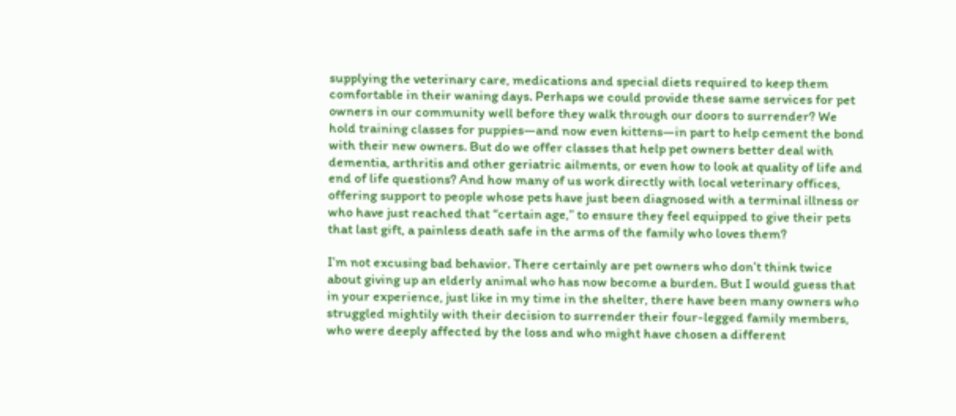supplying the veterinary care, medications and special diets required to keep them comfortable in their waning days. Perhaps we could provide these same services for pet owners in our community well before they walk through our doors to surrender? We hold training classes for puppies—and now even kittens—in part to help cement the bond with their new owners. But do we offer classes that help pet owners better deal with dementia, arthritis and other geriatric ailments, or even how to look at quality of life and end of life questions? And how many of us work directly with local veterinary offices, offering support to people whose pets have just been diagnosed with a terminal illness or who have just reached that “certain age,” to ensure they feel equipped to give their pets that last gift, a painless death safe in the arms of the family who loves them?

I’m not excusing bad behavior. There certainly are pet owners who don’t think twice about giving up an elderly animal who has now become a burden. But I would guess that in your experience, just like in my time in the shelter, there have been many owners who struggled mightily with their decision to surrender their four-legged family members, who were deeply affected by the loss and who might have chosen a different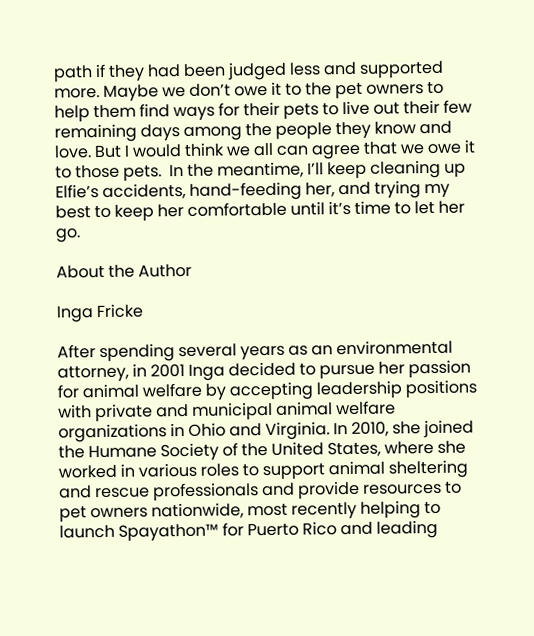path if they had been judged less and supported more. Maybe we don’t owe it to the pet owners to help them find ways for their pets to live out their few remaining days among the people they know and love. But I would think we all can agree that we owe it to those pets.  In the meantime, I’ll keep cleaning up Elfie’s accidents, hand-feeding her, and trying my best to keep her comfortable until it’s time to let her go.

About the Author

Inga Fricke

After spending several years as an environmental attorney, in 2001 Inga decided to pursue her passion for animal welfare by accepting leadership positions with private and municipal animal welfare organizations in Ohio and Virginia. In 2010, she joined the Humane Society of the United States, where she worked in various roles to support animal sheltering and rescue professionals and provide resources to pet owners nationwide, most recently helping to launch Spayathon™ for Puerto Rico and leading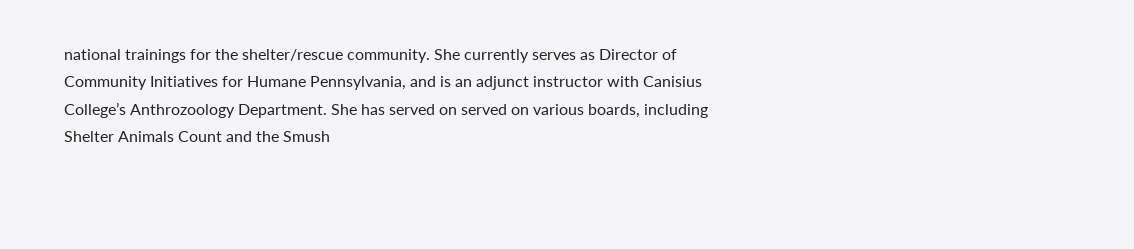national trainings for the shelter/rescue community. She currently serves as Director of Community Initiatives for Humane Pennsylvania, and is an adjunct instructor with Canisius College’s Anthrozoology Department. She has served on served on various boards, including Shelter Animals Count and the Smush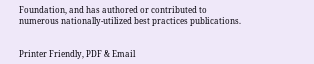Foundation, and has authored or contributed to numerous nationally-utilized best practices publications.


Printer Friendly, PDF & Email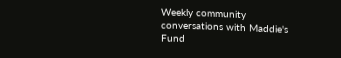Weekly community conversations with Maddie's Fund